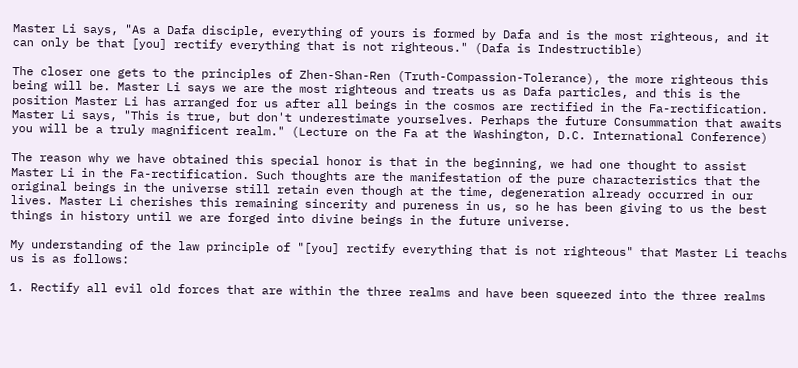Master Li says, "As a Dafa disciple, everything of yours is formed by Dafa and is the most righteous, and it can only be that [you] rectify everything that is not righteous." (Dafa is Indestructible)

The closer one gets to the principles of Zhen-Shan-Ren (Truth-Compassion-Tolerance), the more righteous this being will be. Master Li says we are the most righteous and treats us as Dafa particles, and this is the position Master Li has arranged for us after all beings in the cosmos are rectified in the Fa-rectification. Master Li says, "This is true, but don't underestimate yourselves. Perhaps the future Consummation that awaits you will be a truly magnificent realm." (Lecture on the Fa at the Washington, D.C. International Conference)

The reason why we have obtained this special honor is that in the beginning, we had one thought to assist Master Li in the Fa-rectification. Such thoughts are the manifestation of the pure characteristics that the original beings in the universe still retain even though at the time, degeneration already occurred in our lives. Master Li cherishes this remaining sincerity and pureness in us, so he has been giving to us the best things in history until we are forged into divine beings in the future universe.

My understanding of the law principle of "[you] rectify everything that is not righteous" that Master Li teachs us is as follows:

1. Rectify all evil old forces that are within the three realms and have been squeezed into the three realms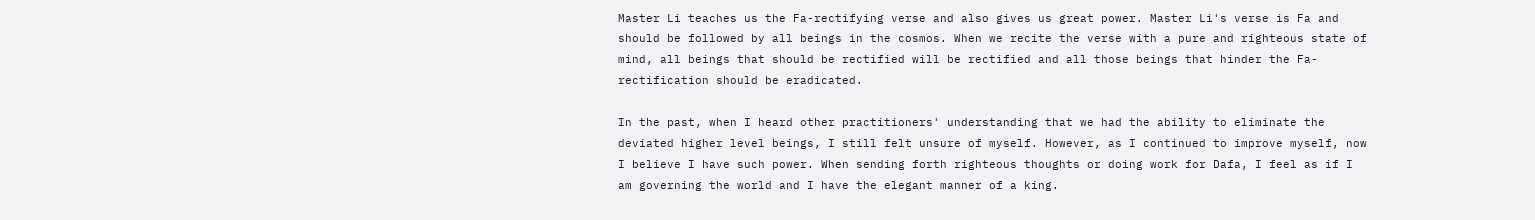Master Li teaches us the Fa-rectifying verse and also gives us great power. Master Li's verse is Fa and should be followed by all beings in the cosmos. When we recite the verse with a pure and righteous state of mind, all beings that should be rectified will be rectified and all those beings that hinder the Fa-rectification should be eradicated.

In the past, when I heard other practitioners' understanding that we had the ability to eliminate the deviated higher level beings, I still felt unsure of myself. However, as I continued to improve myself, now I believe I have such power. When sending forth righteous thoughts or doing work for Dafa, I feel as if I am governing the world and I have the elegant manner of a king.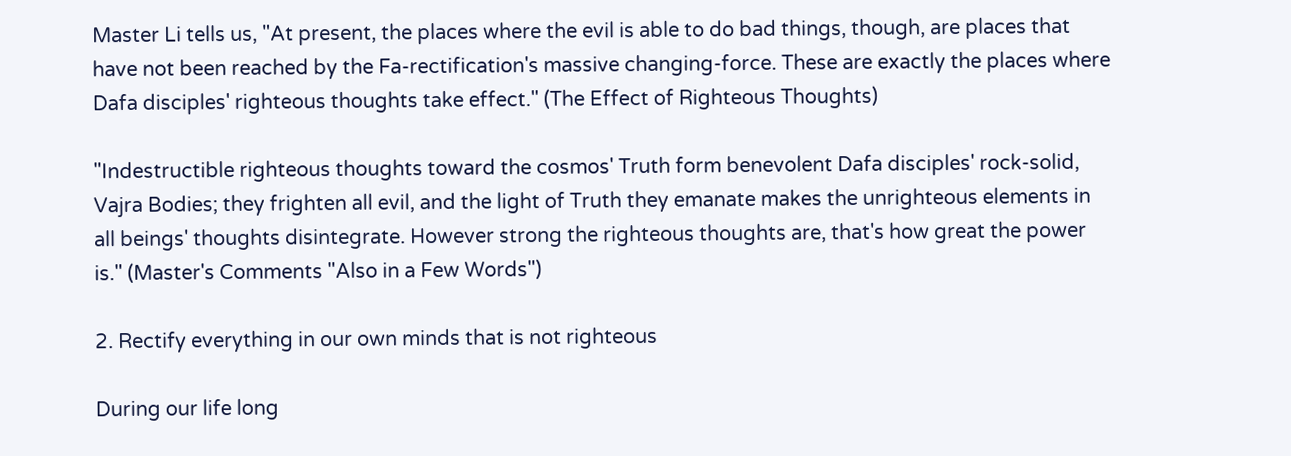Master Li tells us, "At present, the places where the evil is able to do bad things, though, are places that have not been reached by the Fa-rectification's massive changing-force. These are exactly the places where Dafa disciples' righteous thoughts take effect." (The Effect of Righteous Thoughts)

"Indestructible righteous thoughts toward the cosmos' Truth form benevolent Dafa disciples' rock-solid, Vajra Bodies; they frighten all evil, and the light of Truth they emanate makes the unrighteous elements in all beings' thoughts disintegrate. However strong the righteous thoughts are, that's how great the power is." (Master's Comments "Also in a Few Words")

2. Rectify everything in our own minds that is not righteous

During our life long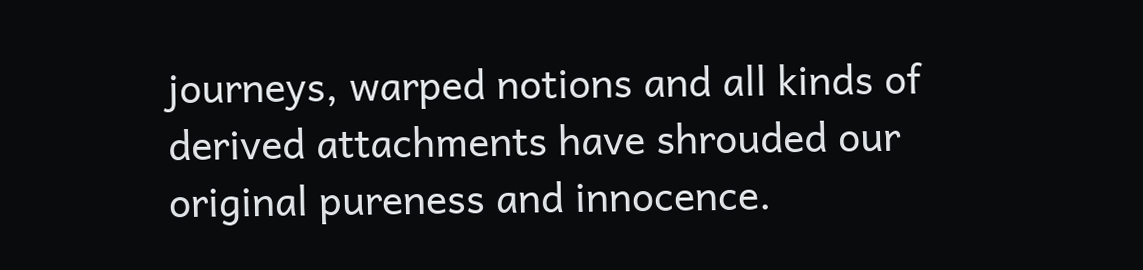journeys, warped notions and all kinds of derived attachments have shrouded our original pureness and innocence.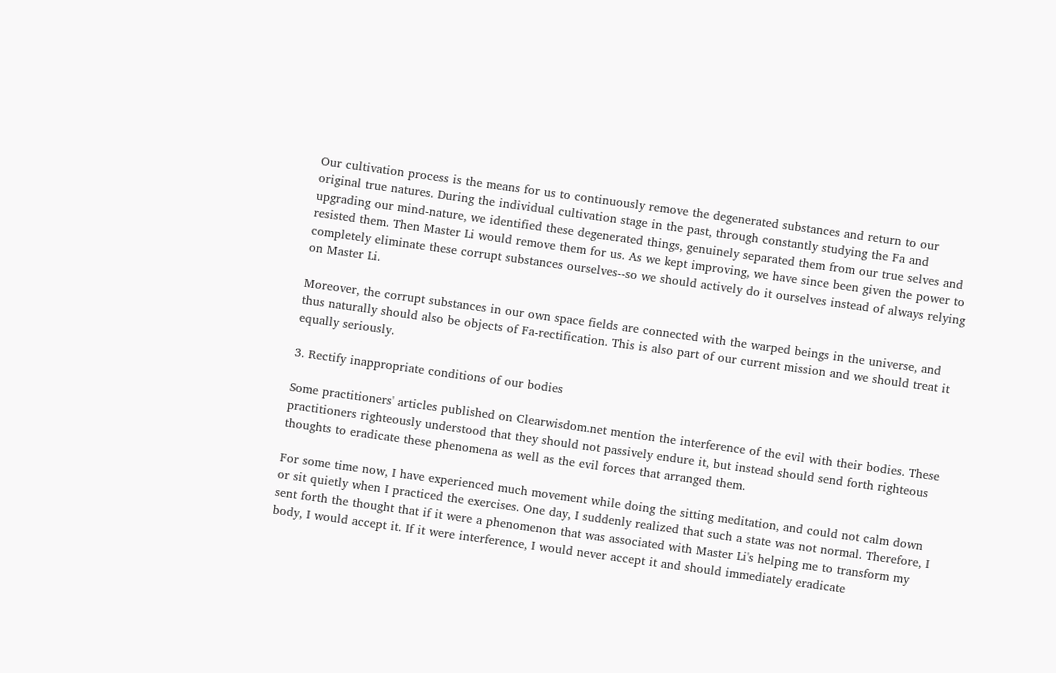Our cultivation process is the means for us to continuously remove the degenerated substances and return to our original true natures. During the individual cultivation stage in the past, through constantly studying the Fa and upgrading our mind-nature, we identified these degenerated things, genuinely separated them from our true selves and resisted them. Then Master Li would remove them for us. As we kept improving, we have since been given the power to completely eliminate these corrupt substances ourselves--so we should actively do it ourselves instead of always relying on Master Li.

Moreover, the corrupt substances in our own space fields are connected with the warped beings in the universe, and thus naturally should also be objects of Fa-rectification. This is also part of our current mission and we should treat it equally seriously.

3. Rectify inappropriate conditions of our bodies

Some practitioners' articles published on Clearwisdom.net mention the interference of the evil with their bodies. These practitioners righteously understood that they should not passively endure it, but instead should send forth righteous thoughts to eradicate these phenomena as well as the evil forces that arranged them.

For some time now, I have experienced much movement while doing the sitting meditation, and could not calm down or sit quietly when I practiced the exercises. One day, I suddenly realized that such a state was not normal. Therefore, I sent forth the thought that if it were a phenomenon that was associated with Master Li's helping me to transform my body, I would accept it. If it were interference, I would never accept it and should immediately eradicate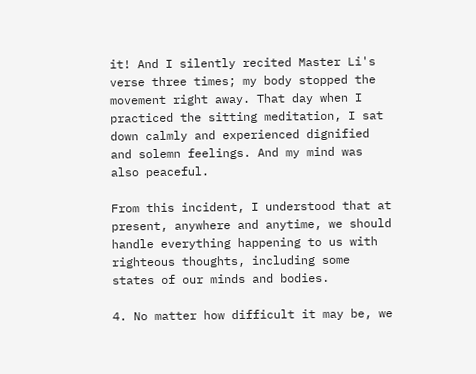it! And I silently recited Master Li's verse three times; my body stopped the movement right away. That day when I practiced the sitting meditation, I sat down calmly and experienced dignified and solemn feelings. And my mind was also peaceful.

From this incident, I understood that at present, anywhere and anytime, we should handle everything happening to us with righteous thoughts, including some states of our minds and bodies.

4. No matter how difficult it may be, we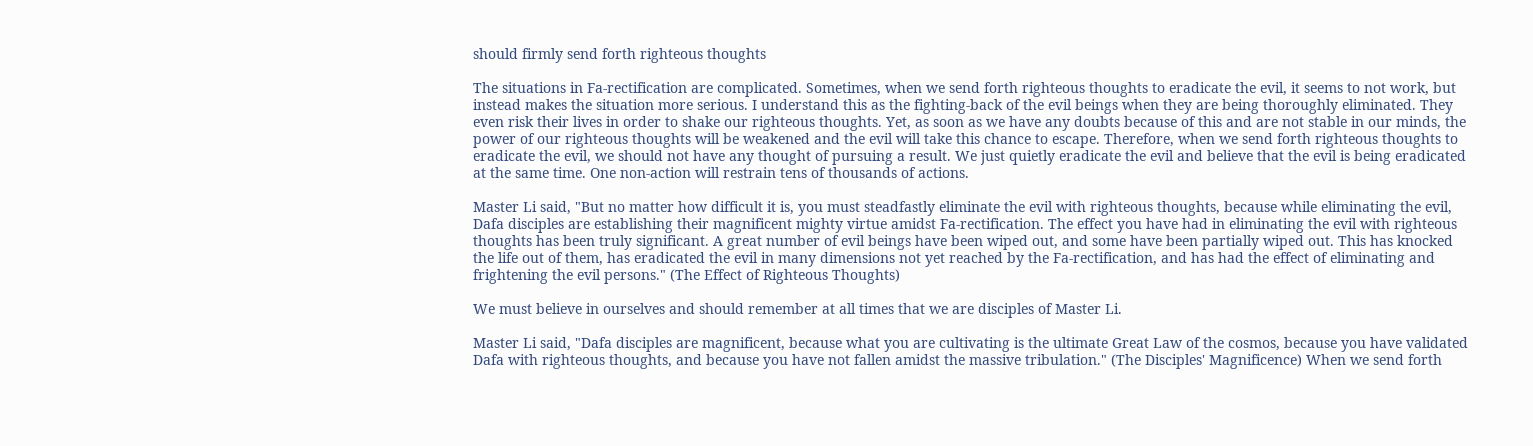should firmly send forth righteous thoughts

The situations in Fa-rectification are complicated. Sometimes, when we send forth righteous thoughts to eradicate the evil, it seems to not work, but instead makes the situation more serious. I understand this as the fighting-back of the evil beings when they are being thoroughly eliminated. They even risk their lives in order to shake our righteous thoughts. Yet, as soon as we have any doubts because of this and are not stable in our minds, the power of our righteous thoughts will be weakened and the evil will take this chance to escape. Therefore, when we send forth righteous thoughts to eradicate the evil, we should not have any thought of pursuing a result. We just quietly eradicate the evil and believe that the evil is being eradicated at the same time. One non-action will restrain tens of thousands of actions.

Master Li said, "But no matter how difficult it is, you must steadfastly eliminate the evil with righteous thoughts, because while eliminating the evil, Dafa disciples are establishing their magnificent mighty virtue amidst Fa-rectification. The effect you have had in eliminating the evil with righteous thoughts has been truly significant. A great number of evil beings have been wiped out, and some have been partially wiped out. This has knocked the life out of them, has eradicated the evil in many dimensions not yet reached by the Fa-rectification, and has had the effect of eliminating and frightening the evil persons." (The Effect of Righteous Thoughts)

We must believe in ourselves and should remember at all times that we are disciples of Master Li.

Master Li said, "Dafa disciples are magnificent, because what you are cultivating is the ultimate Great Law of the cosmos, because you have validated Dafa with righteous thoughts, and because you have not fallen amidst the massive tribulation." (The Disciples' Magnificence) When we send forth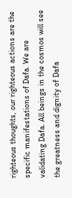righteous thoughts, our righteous actions are the specific manifestations of Dafa. We are validating Dafa. All beings in the cosmos will see the greatness and dignity of Dafa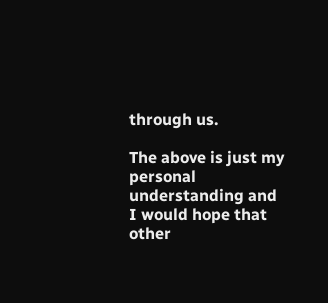through us.

The above is just my personal understanding and I would hope that other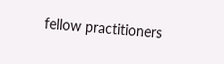fellow practitioners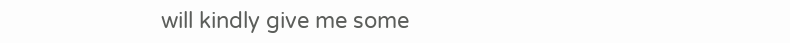will kindly give me some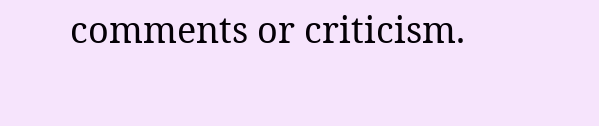comments or criticism.